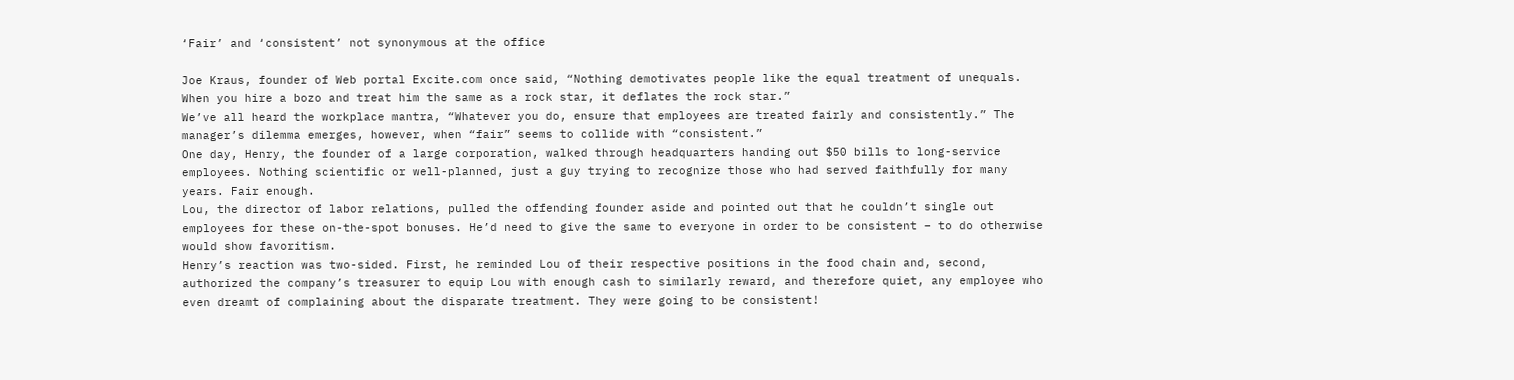‘Fair’ and ‘consistent’ not synonymous at the office

Joe Kraus, founder of Web portal Excite.com once said, “Nothing demotivates people like the equal treatment of unequals. When you hire a bozo and treat him the same as a rock star, it deflates the rock star.”
We’ve all heard the workplace mantra, “Whatever you do, ensure that employees are treated fairly and consistently.” The manager’s dilemma emerges, however, when “fair” seems to collide with “consistent.”
One day, Henry, the founder of a large corporation, walked through headquarters handing out $50 bills to long-service employees. Nothing scientific or well-planned, just a guy trying to recognize those who had served faithfully for many years. Fair enough.
Lou, the director of labor relations, pulled the offending founder aside and pointed out that he couldn’t single out employees for these on-the-spot bonuses. He’d need to give the same to everyone in order to be consistent – to do otherwise would show favoritism.
Henry’s reaction was two-sided. First, he reminded Lou of their respective positions in the food chain and, second, authorized the company’s treasurer to equip Lou with enough cash to similarly reward, and therefore quiet, any employee who even dreamt of complaining about the disparate treatment. They were going to be consistent!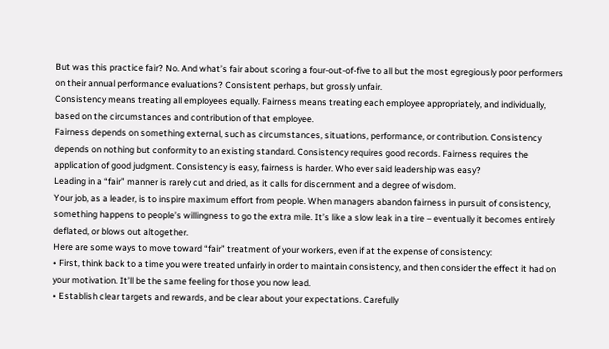But was this practice fair? No. And what’s fair about scoring a four-out-of-five to all but the most egregiously poor performers on their annual performance evaluations? Consistent perhaps, but grossly unfair.
Consistency means treating all employees equally. Fairness means treating each employee appropriately, and individually, based on the circumstances and contribution of that employee.
Fairness depends on something external, such as circumstances, situations, performance, or contribution. Consistency depends on nothing but conformity to an existing standard. Consistency requires good records. Fairness requires the application of good judgment. Consistency is easy, fairness is harder. Who ever said leadership was easy?
Leading in a “fair” manner is rarely cut and dried, as it calls for discernment and a degree of wisdom.
Your job, as a leader, is to inspire maximum effort from people. When managers abandon fairness in pursuit of consistency, something happens to people’s willingness to go the extra mile. It’s like a slow leak in a tire – eventually it becomes entirely deflated, or blows out altogether.
Here are some ways to move toward “fair” treatment of your workers, even if at the expense of consistency:
• First, think back to a time you were treated unfairly in order to maintain consistency, and then consider the effect it had on your motivation. It’ll be the same feeling for those you now lead.
• Establish clear targets and rewards, and be clear about your expectations. Carefully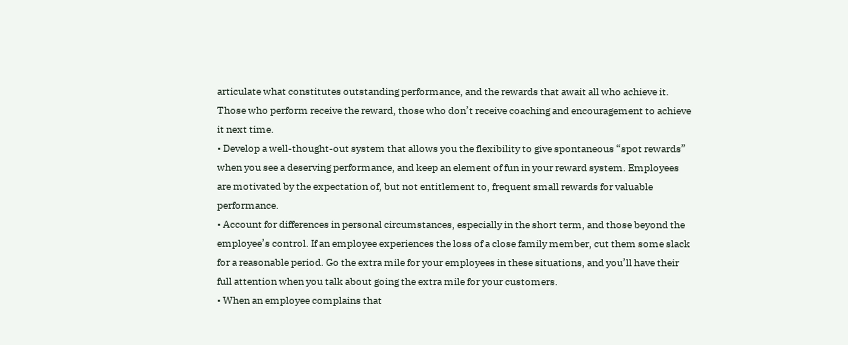articulate what constitutes outstanding performance, and the rewards that await all who achieve it. Those who perform receive the reward, those who don’t receive coaching and encouragement to achieve it next time.
• Develop a well-thought-out system that allows you the flexibility to give spontaneous “spot rewards” when you see a deserving performance, and keep an element of fun in your reward system. Employees are motivated by the expectation of, but not entitlement to, frequent small rewards for valuable performance.
• Account for differences in personal circumstances, especially in the short term, and those beyond the employee’s control. If an employee experiences the loss of a close family member, cut them some slack for a reasonable period. Go the extra mile for your employees in these situations, and you’ll have their full attention when you talk about going the extra mile for your customers.
• When an employee complains that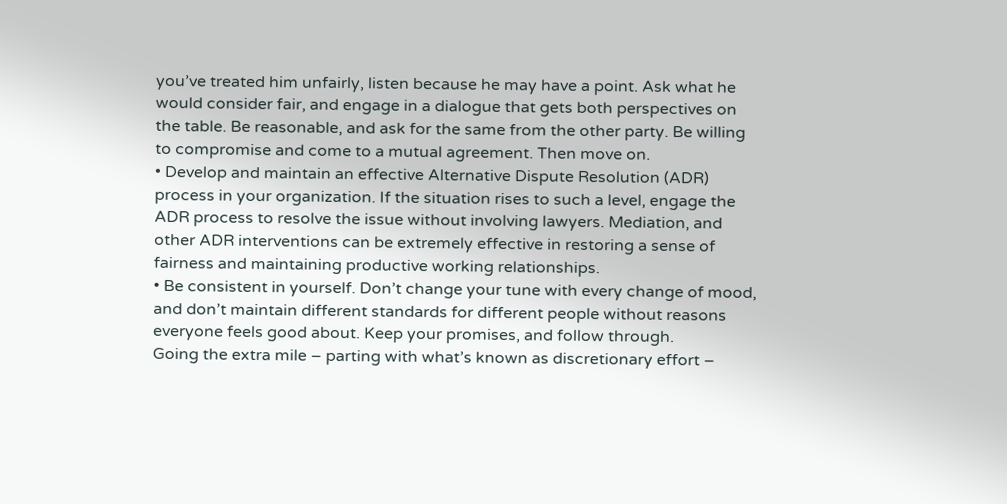you’ve treated him unfairly, listen because he may have a point. Ask what he would consider fair, and engage in a dialogue that gets both perspectives on the table. Be reasonable, and ask for the same from the other party. Be willing to compromise and come to a mutual agreement. Then move on.
• Develop and maintain an effective Alternative Dispute Resolution (ADR) process in your organization. If the situation rises to such a level, engage the ADR process to resolve the issue without involving lawyers. Mediation, and other ADR interventions can be extremely effective in restoring a sense of fairness and maintaining productive working relationships.
• Be consistent in yourself. Don’t change your tune with every change of mood, and don’t maintain different standards for different people without reasons everyone feels good about. Keep your promises, and follow through.
Going the extra mile – parting with what’s known as discretionary effort –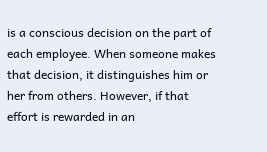is a conscious decision on the part of each employee. When someone makes that decision, it distinguishes him or her from others. However, if that effort is rewarded in an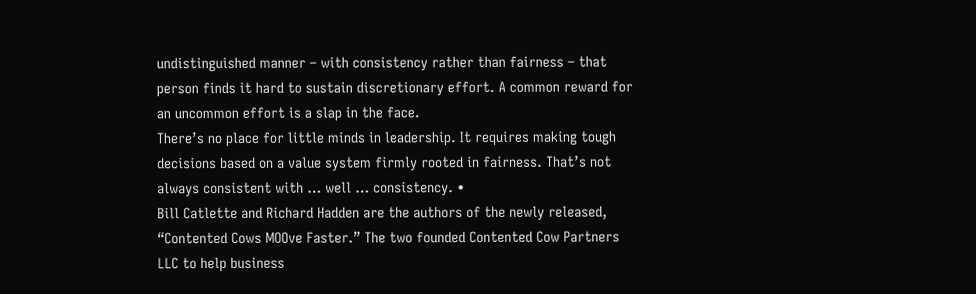undistinguished manner – with consistency rather than fairness – that person finds it hard to sustain discretionary effort. A common reward for an uncommon effort is a slap in the face.
There’s no place for little minds in leadership. It requires making tough decisions based on a value system firmly rooted in fairness. That’s not always consistent with … well … consistency. •
Bill Catlette and Richard Hadden are the authors of the newly released, “Contented Cows MOOve Faster.” The two founded Contented Cow Partners LLC to help business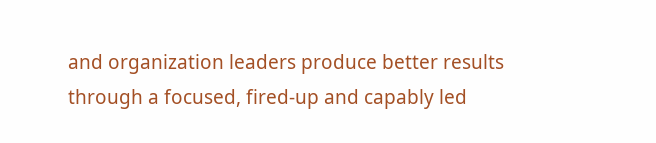and organization leaders produce better results through a focused, fired-up and capably led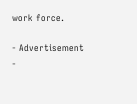work force.

- Advertisement -